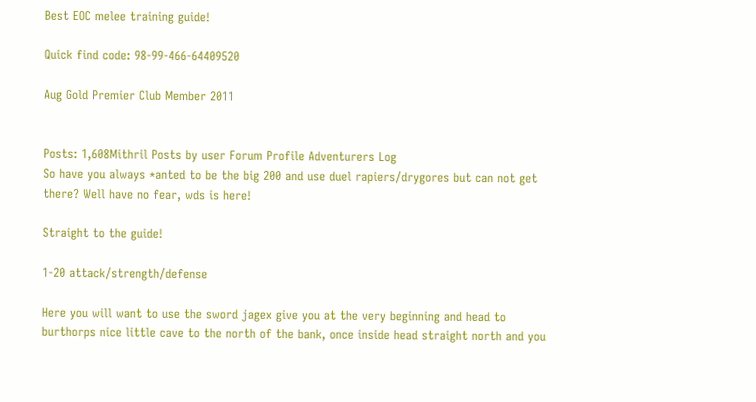Best EOC melee training guide!

Quick find code: 98-99-466-64409520

Aug Gold Premier Club Member 2011


Posts: 1,608Mithril Posts by user Forum Profile Adventurers Log
So have you always *anted to be the big 200 and use duel rapiers/drygores but can not get there? Well have no fear, wds is here!

Straight to the guide!

1-20 attack/strength/defense

Here you will want to use the sword jagex give you at the very beginning and head to burthorps nice little cave to the north of the bank, once inside head straight north and you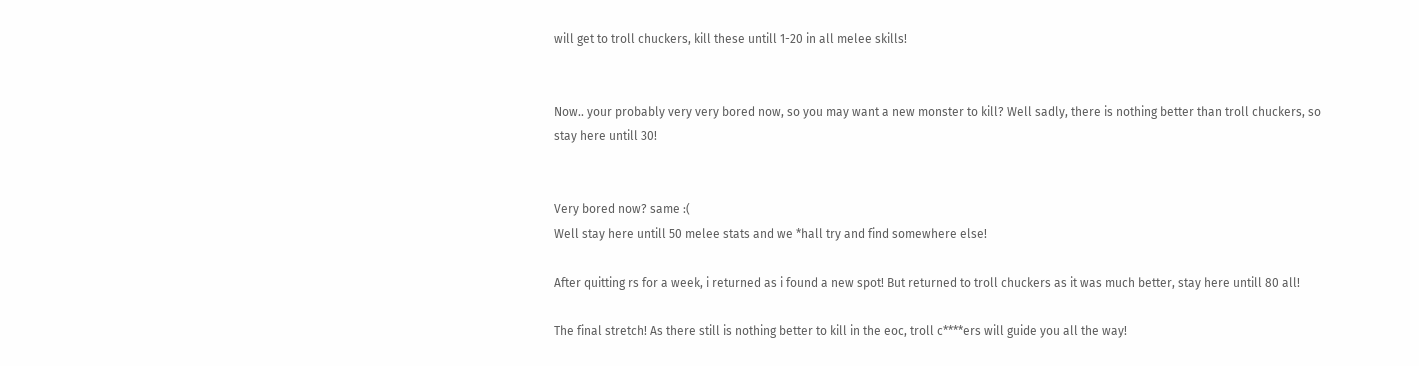will get to troll chuckers, kill these untill 1-20 in all melee skills!


Now.. your probably very very bored now, so you may want a new monster to kill? Well sadly, there is nothing better than troll chuckers, so stay here untill 30!


Very bored now? same :(
Well stay here untill 50 melee stats and we *hall try and find somewhere else!

After quitting rs for a week, i returned as i found a new spot! But returned to troll chuckers as it was much better, stay here untill 80 all!

The final stretch! As there still is nothing better to kill in the eoc, troll c****ers will guide you all the way!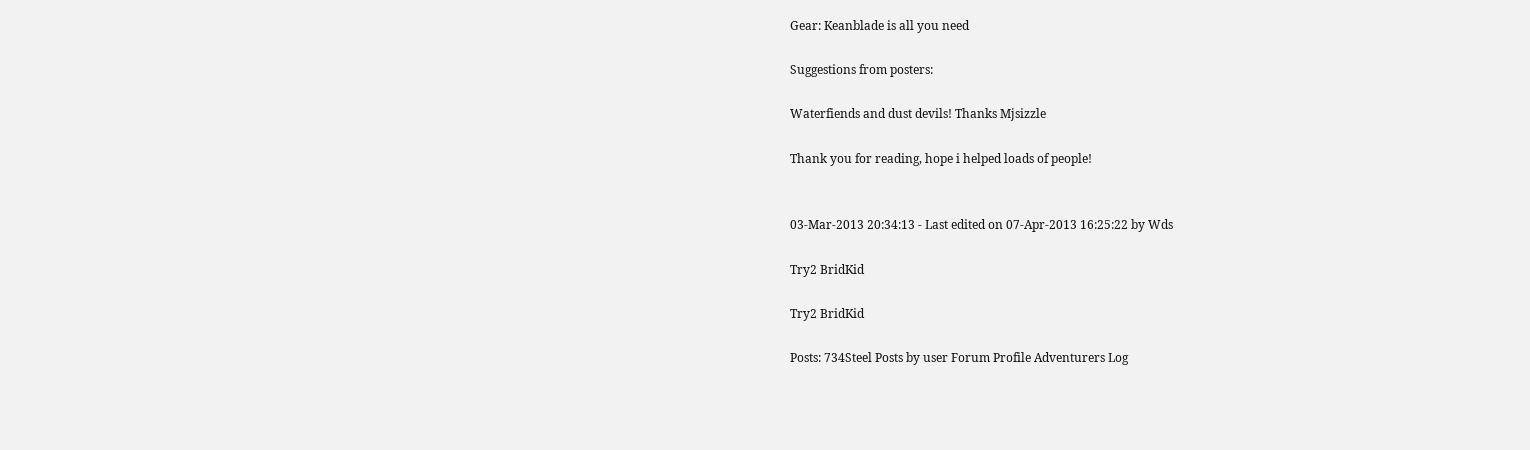Gear: Keanblade is all you need

Suggestions from posters:

Waterfiends and dust devils! Thanks Mjsizzle

Thank you for reading, hope i helped loads of people!


03-Mar-2013 20:34:13 - Last edited on 07-Apr-2013 16:25:22 by Wds

Try2 BridKid

Try2 BridKid

Posts: 734Steel Posts by user Forum Profile Adventurers Log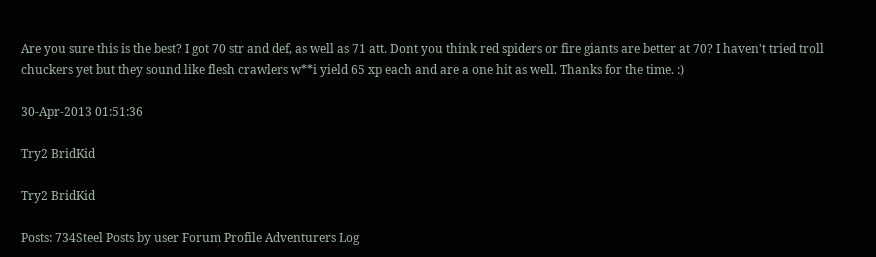Are you sure this is the best? I got 70 str and def, as well as 71 att. Dont you think red spiders or fire giants are better at 70? I haven't tried troll chuckers yet but they sound like flesh crawlers w**i yield 65 xp each and are a one hit as well. Thanks for the time. :)

30-Apr-2013 01:51:36

Try2 BridKid

Try2 BridKid

Posts: 734Steel Posts by user Forum Profile Adventurers Log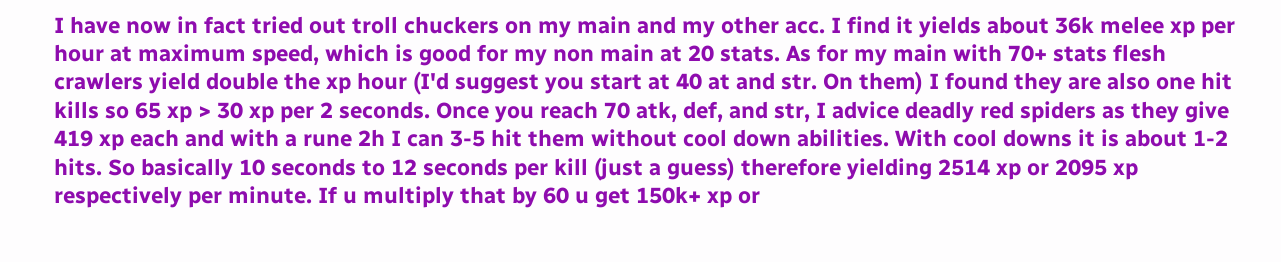I have now in fact tried out troll chuckers on my main and my other acc. I find it yields about 36k melee xp per hour at maximum speed, which is good for my non main at 20 stats. As for my main with 70+ stats flesh crawlers yield double the xp hour (I'd suggest you start at 40 at and str. On them) I found they are also one hit kills so 65 xp > 30 xp per 2 seconds. Once you reach 70 atk, def, and str, I advice deadly red spiders as they give 419 xp each and with a rune 2h I can 3-5 hit them without cool down abilities. With cool downs it is about 1-2 hits. So basically 10 seconds to 12 seconds per kill (just a guess) therefore yielding 2514 xp or 2095 xp respectively per minute. If u multiply that by 60 u get 150k+ xp or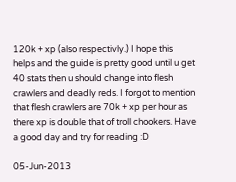120k + xp (also respectivly.) I hope this helps and the guide is pretty good until u get 40 stats then u should change into flesh crawlers and deadly reds. I forgot to mention that flesh crawlers are 70k + xp per hour as there xp is double that of troll chookers. Have a good day and try for reading :D

05-Jun-2013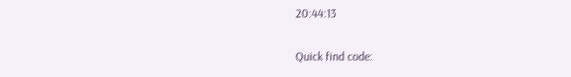20:44:13

Quick find code: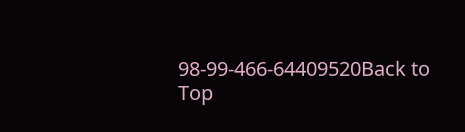98-99-466-64409520Back to Top